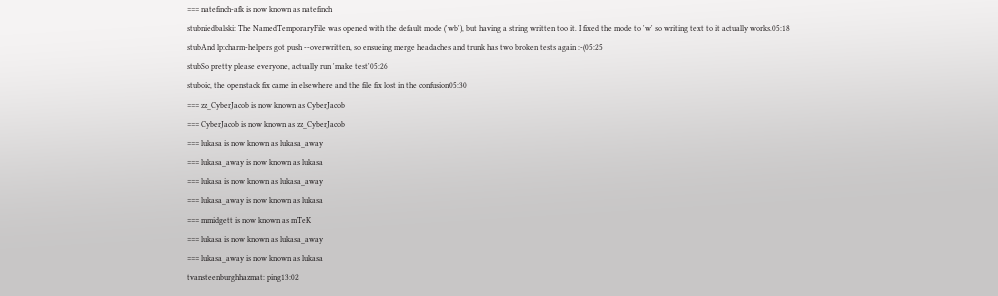=== natefinch-afk is now known as natefinch
stubniedbalski: The NamedTemporaryFile was opened with the default mode ('wb'), but having a string written too it. I fixed the mode to 'w' so writing text to it actually works.05:18
stubAnd lp:charm-helpers got push --overwritten, so ensueing merge headaches and trunk has two broken tests again :-(05:25
stubSo pretty please everyone, actually run 'make test'05:26
stuboic, the openstack fix came in elsewhere and the file fix lost in the confusion05:30
=== zz_CyberJacob is now known as CyberJacob
=== CyberJacob is now known as zz_CyberJacob
=== lukasa is now known as lukasa_away
=== lukasa_away is now known as lukasa
=== lukasa is now known as lukasa_away
=== lukasa_away is now known as lukasa
=== mmidgett is now known as mTeK
=== lukasa is now known as lukasa_away
=== lukasa_away is now known as lukasa
tvansteenburghhazmat: ping13:02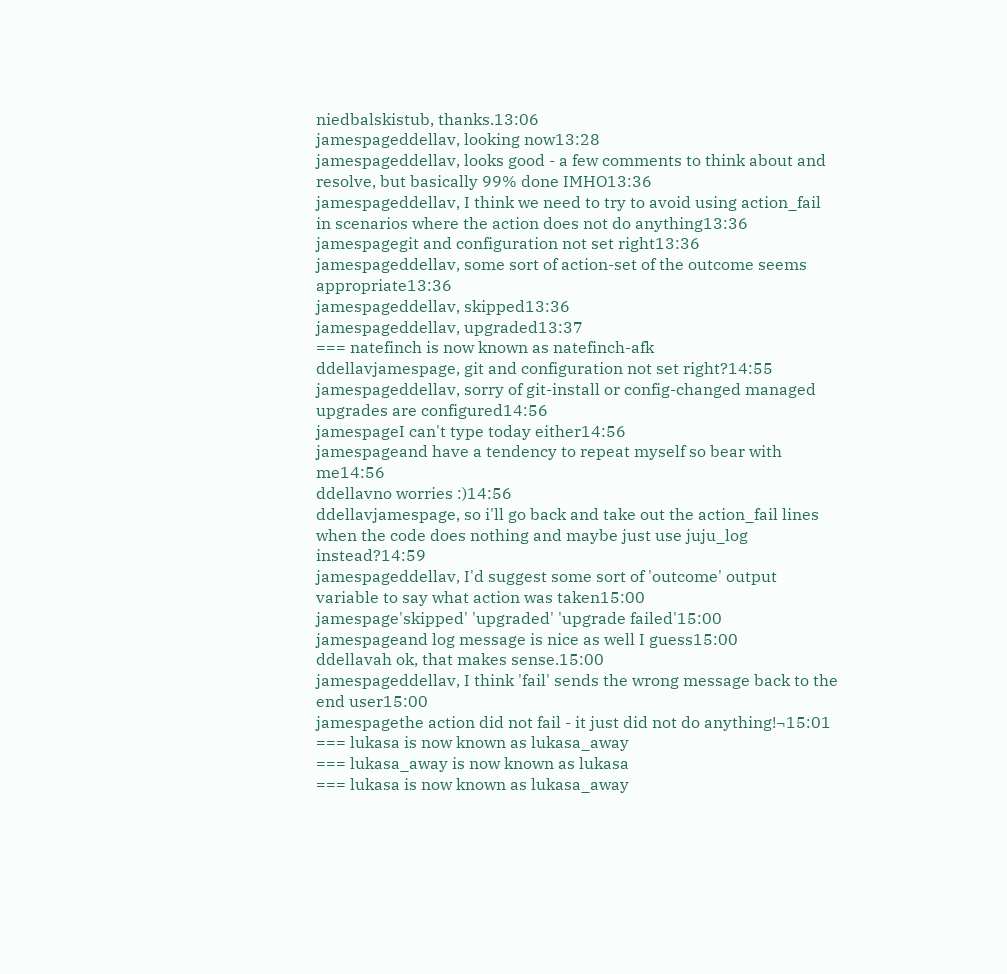niedbalskistub, thanks.13:06
jamespageddellav, looking now13:28
jamespageddellav, looks good - a few comments to think about and resolve, but basically 99% done IMHO13:36
jamespageddellav, I think we need to try to avoid using action_fail in scenarios where the action does not do anything13:36
jamespagegit and configuration not set right13:36
jamespageddellav, some sort of action-set of the outcome seems appropriate13:36
jamespageddellav, skipped13:36
jamespageddellav, upgraded13:37
=== natefinch is now known as natefinch-afk
ddellavjamespage, git and configuration not set right?14:55
jamespageddellav, sorry of git-install or config-changed managed upgrades are configured14:56
jamespageI can't type today either14:56
jamespageand have a tendency to repeat myself so bear with me14:56
ddellavno worries :)14:56
ddellavjamespage, so i'll go back and take out the action_fail lines when the code does nothing and maybe just use juju_log instead?14:59
jamespageddellav, I'd suggest some sort of 'outcome' output variable to say what action was taken15:00
jamespage'skipped' 'upgraded' 'upgrade failed'15:00
jamespageand log message is nice as well I guess15:00
ddellavah ok, that makes sense.15:00
jamespageddellav, I think 'fail' sends the wrong message back to the end user15:00
jamespagethe action did not fail - it just did not do anything!¬15:01
=== lukasa is now known as lukasa_away
=== lukasa_away is now known as lukasa
=== lukasa is now known as lukasa_away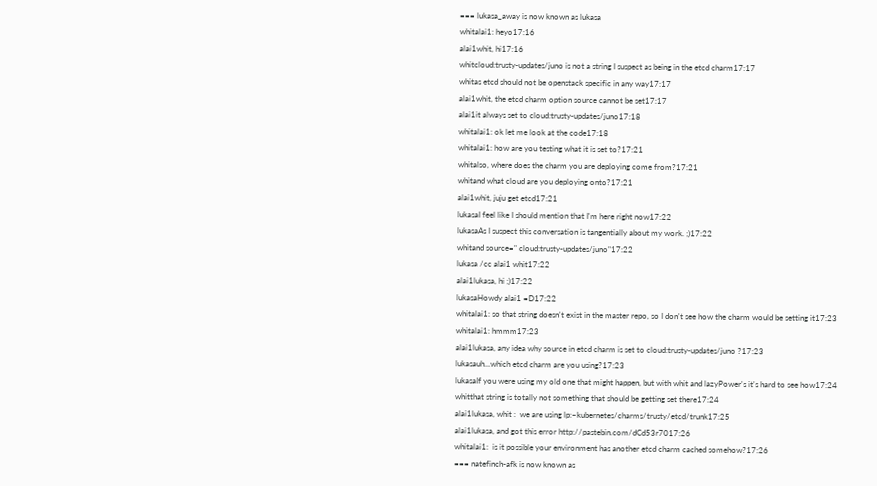=== lukasa_away is now known as lukasa
whitalai1: heyo17:16
alai1whit, hi17:16
whitcloud:trusty-updates/juno is not a string I suspect as being in the etcd charm17:17
whitas etcd should not be openstack specific in any way17:17
alai1whit, the etcd charm option source cannot be set17:17
alai1it always set to cloud:trusty-updates/juno17:18
whitalai1: ok let me look at the code17:18
whitalai1: how are you testing what it is set to?17:21
whitalso, where does the charm you are deploying come from?17:21
whitand what cloud are you deploying onto?17:21
alai1whit, juju get etcd17:21
lukasaI feel like I should mention that I'm here right now17:22
lukasaAs I suspect this conversation is tangentially about my work. ;)17:22
whitand source=" cloud:trusty-updates/juno"17:22
lukasa /cc alai1 whit17:22
alai1lukasa, hi ;)17:22
lukasaHowdy alai1 =D17:22
whitalai1: so that string doesn't exist in the master repo, so I don't see how the charm would be setting it17:23
whitalai1: hmmm17:23
alai1lukasa, any idea why source in etcd charm is set to cloud:trusty-updates/juno ?17:23
lukasauh...which etcd charm are you using?17:23
lukasaIf you were using my old one that might happen, but with whit and lazyPower's it's hard to see how17:24
whitthat string is totally not something that should be getting set there17:24
alai1lukasa, whit :  we are using lp:~kubernetes/charms/trusty/etcd/trunk17:25
alai1lukasa, and got this error http://pastebin.com/dCd53r7017:26
whitalai1:  is it possible your environment has another etcd charm cached somehow?17:26
=== natefinch-afk is now known as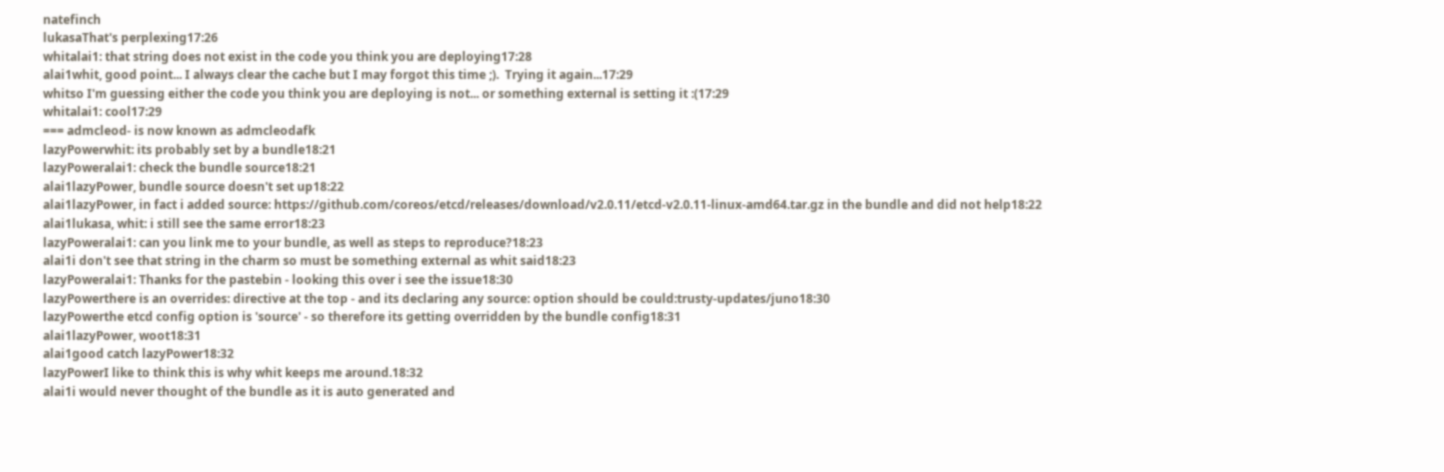natefinch
lukasaThat's perplexing17:26
whitalai1: that string does not exist in the code you think you are deploying17:28
alai1whit, good point... I always clear the cache but I may forgot this time ;).  Trying it again...17:29
whitso I'm guessing either the code you think you are deploying is not... or something external is setting it :(17:29
whitalai1: cool17:29
=== admcleod- is now known as admcleodafk
lazyPowerwhit: its probably set by a bundle18:21
lazyPoweralai1: check the bundle source18:21
alai1lazyPower, bundle source doesn't set up18:22
alai1lazyPower, in fact i added source: https://github.com/coreos/etcd/releases/download/v2.0.11/etcd-v2.0.11-linux-amd64.tar.gz in the bundle and did not help18:22
alai1lukasa, whit: i still see the same error18:23
lazyPoweralai1: can you link me to your bundle, as well as steps to reproduce?18:23
alai1i don't see that string in the charm so must be something external as whit said18:23
lazyPoweralai1: Thanks for the pastebin - looking this over i see the issue18:30
lazyPowerthere is an overrides: directive at the top - and its declaring any source: option should be could:trusty-updates/juno18:30
lazyPowerthe etcd config option is 'source' - so therefore its getting overridden by the bundle config18:31
alai1lazyPower, woot18:31
alai1good catch lazyPower18:32
lazyPowerI like to think this is why whit keeps me around.18:32
alai1i would never thought of the bundle as it is auto generated and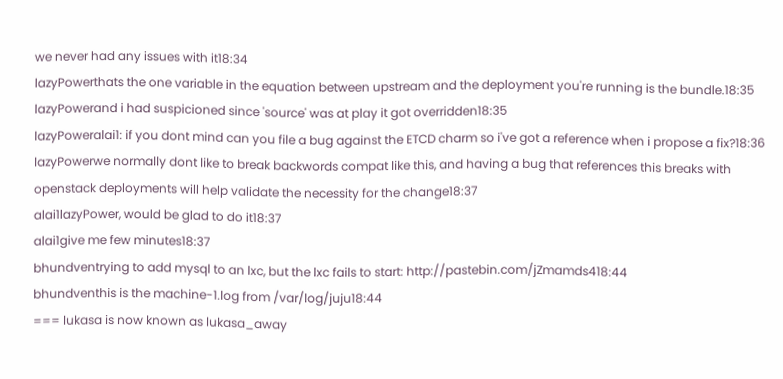we never had any issues with it18:34
lazyPowerthats the one variable in the equation between upstream and the deployment you're running is the bundle.18:35
lazyPowerand i had suspicioned since 'source' was at play it got overridden18:35
lazyPoweralai1: if you dont mind can you file a bug against the ETCD charm so i've got a reference when i propose a fix?18:36
lazyPowerwe normally dont like to break backwords compat like this, and having a bug that references this breaks with openstack deployments will help validate the necessity for the change18:37
alai1lazyPower, would be glad to do it18:37
alai1give me few minutes18:37
bhundventrying to add mysql to an lxc, but the lxc fails to start: http://pastebin.com/jZmamds418:44
bhundventhis is the machine-1.log from /var/log/juju18:44
=== lukasa is now known as lukasa_away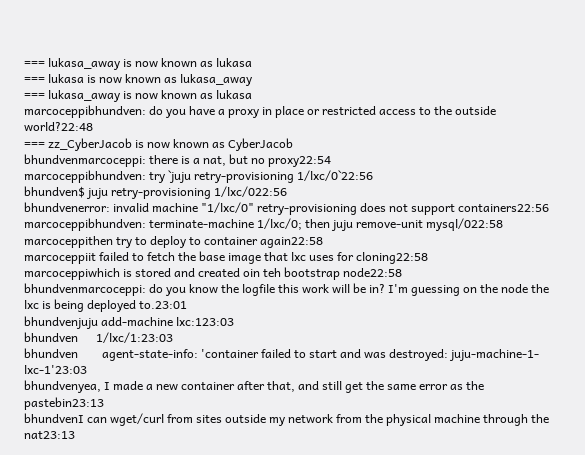=== lukasa_away is now known as lukasa
=== lukasa is now known as lukasa_away
=== lukasa_away is now known as lukasa
marcoceppibhundven: do you have a proxy in place or restricted access to the outside world?22:48
=== zz_CyberJacob is now known as CyberJacob
bhundvenmarcoceppi: there is a nat, but no proxy22:54
marcoceppibhundven: try `juju retry-provisioning 1/lxc/0`22:56
bhundven$ juju retry-provisioning 1/lxc/022:56
bhundvenerror: invalid machine "1/lxc/0" retry-provisioning does not support containers22:56
marcoceppibhundven: terminate-machine 1/lxc/0; then juju remove-unit mysql/022:58
marcoceppithen try to deploy to container again22:58
marcoceppiit failed to fetch the base image that lxc uses for cloning22:58
marcoceppiwhich is stored and created oin teh bootstrap node22:58
bhundvenmarcoceppi: do you know the logfile this work will be in? I'm guessing on the node the lxc is being deployed to.23:01
bhundvenjuju add-machine lxc:123:03
bhundven      1/lxc/1:23:03
bhundven        agent-state-info: 'container failed to start and was destroyed: juju-machine-1-lxc-1'23:03
bhundvenyea, I made a new container after that, and still get the same error as the pastebin23:13
bhundvenI can wget/curl from sites outside my network from the physical machine through the nat23:13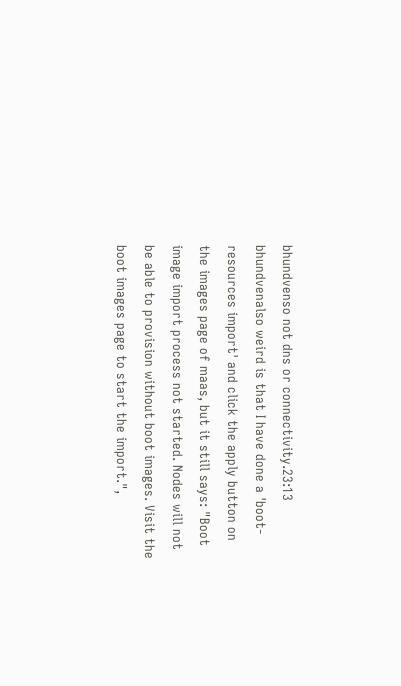bhundvenso not dns or connectivity.23:13
bhundvenalso weird is that I have done a 'boot-resources import' and click the apply button on the images page of maas, but it still says: "Boot image import process not started. Nodes will not be able to provision without boot images. Visit the boot images page to start the import.",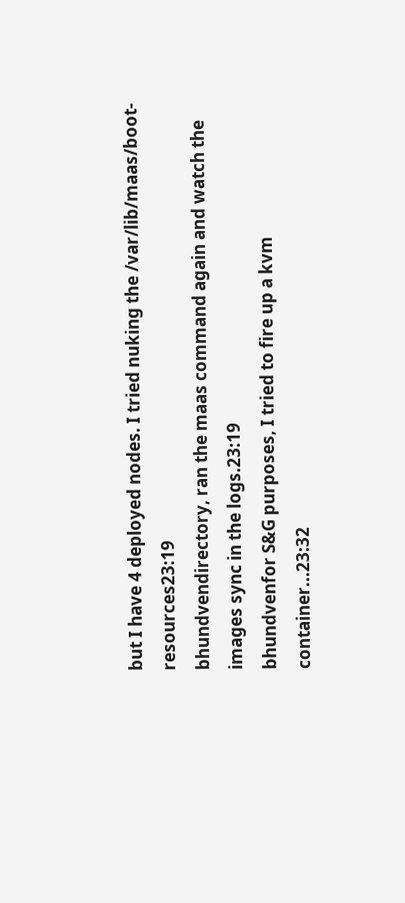but I have 4 deployed nodes. I tried nuking the /var/lib/maas/boot-resources23:19
bhundvendirectory, ran the maas command again and watch the images sync in the logs.23:19
bhundvenfor S&G purposes, I tried to fire up a kvm container...23:32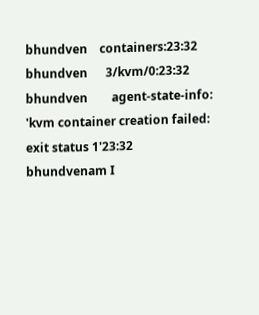bhundven    containers:23:32
bhundven      3/kvm/0:23:32
bhundven        agent-state-info: 'kvm container creation failed: exit status 1'23:32
bhundvenam I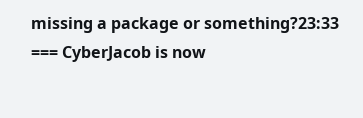missing a package or something?23:33
=== CyberJacob is now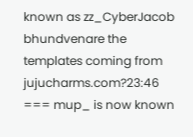known as zz_CyberJacob
bhundvenare the templates coming from jujucharms.com?23:46
=== mup_ is now known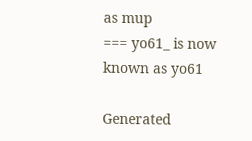as mup
=== yo61_ is now known as yo61

Generated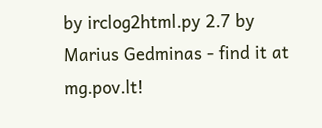by irclog2html.py 2.7 by Marius Gedminas - find it at mg.pov.lt!